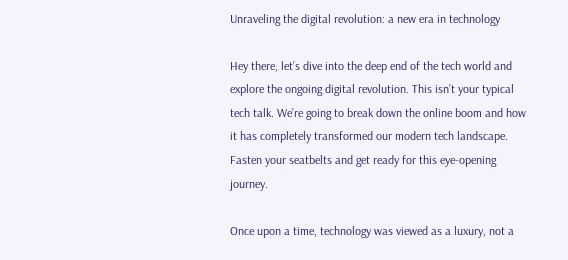Unraveling the digital revolution: a new era in technology

Hey there, let’s dive into the deep end of the tech world and explore the ongoing digital revolution. This isn’t your typical tech talk. We’re going to break down the online boom and how it has completely transformed our modern tech landscape. Fasten your seatbelts and get ready for this eye-opening journey.

Once upon a time, technology was viewed as a luxury, not a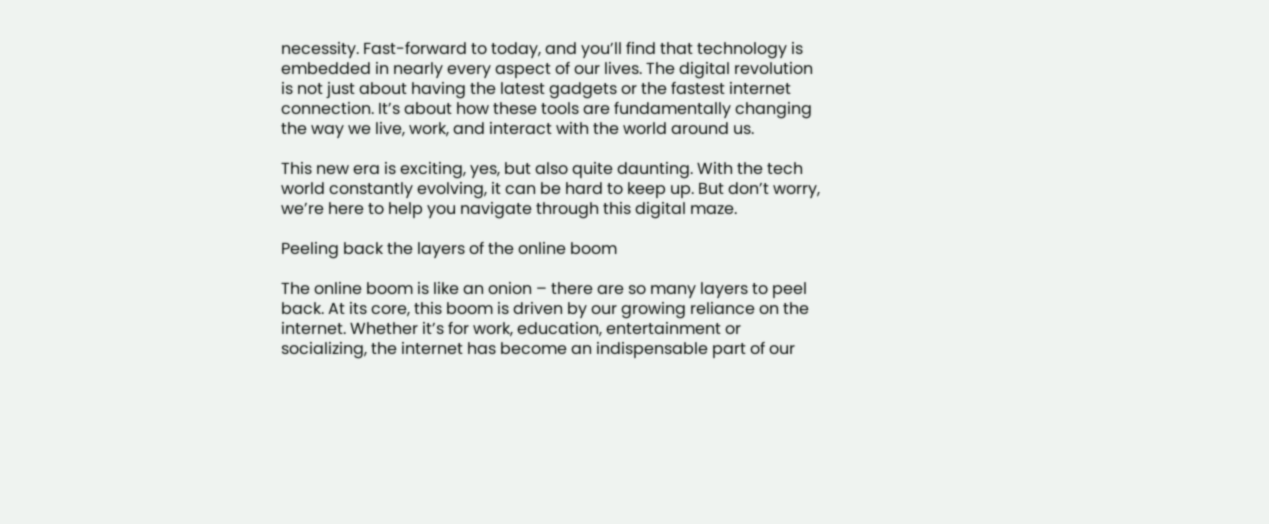necessity. Fast-forward to today, and you’ll find that technology is embedded in nearly every aspect of our lives. The digital revolution is not just about having the latest gadgets or the fastest internet connection. It’s about how these tools are fundamentally changing the way we live, work, and interact with the world around us.

This new era is exciting, yes, but also quite daunting. With the tech world constantly evolving, it can be hard to keep up. But don’t worry, we’re here to help you navigate through this digital maze.

Peeling back the layers of the online boom

The online boom is like an onion – there are so many layers to peel back. At its core, this boom is driven by our growing reliance on the internet. Whether it’s for work, education, entertainment or socializing, the internet has become an indispensable part of our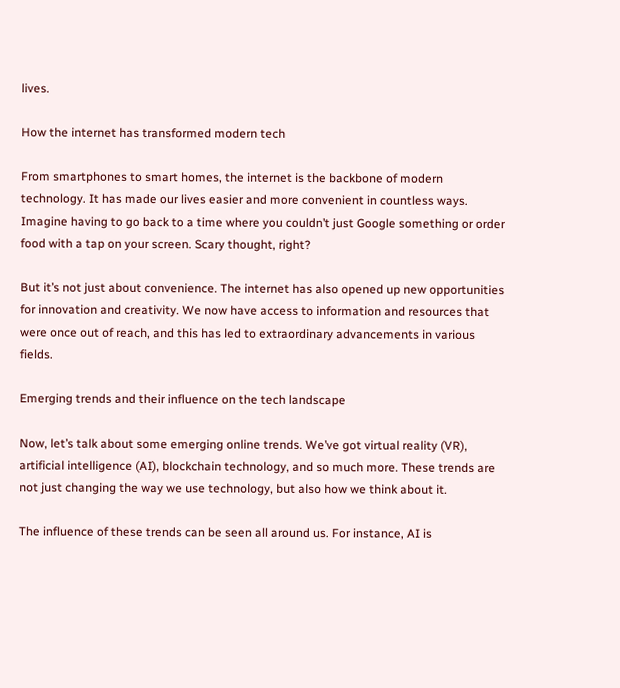lives.

How the internet has transformed modern tech

From smartphones to smart homes, the internet is the backbone of modern technology. It has made our lives easier and more convenient in countless ways. Imagine having to go back to a time where you couldn’t just Google something or order food with a tap on your screen. Scary thought, right?

But it’s not just about convenience. The internet has also opened up new opportunities for innovation and creativity. We now have access to information and resources that were once out of reach, and this has led to extraordinary advancements in various fields.

Emerging trends and their influence on the tech landscape

Now, let’s talk about some emerging online trends. We’ve got virtual reality (VR), artificial intelligence (AI), blockchain technology, and so much more. These trends are not just changing the way we use technology, but also how we think about it.

The influence of these trends can be seen all around us. For instance, AI is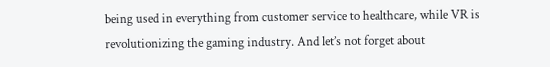being used in everything from customer service to healthcare, while VR is revolutionizing the gaming industry. And let’s not forget about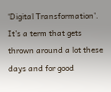‘Digital Transformation’. It’s a term that gets thrown around a lot these days and for good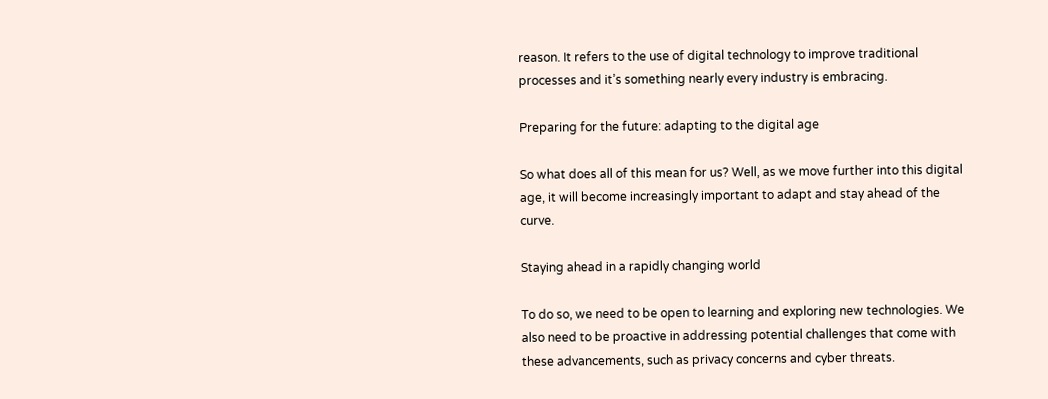reason. It refers to the use of digital technology to improve traditional processes and it’s something nearly every industry is embracing.

Preparing for the future: adapting to the digital age

So what does all of this mean for us? Well, as we move further into this digital age, it will become increasingly important to adapt and stay ahead of the curve.

Staying ahead in a rapidly changing world

To do so, we need to be open to learning and exploring new technologies. We also need to be proactive in addressing potential challenges that come with these advancements, such as privacy concerns and cyber threats.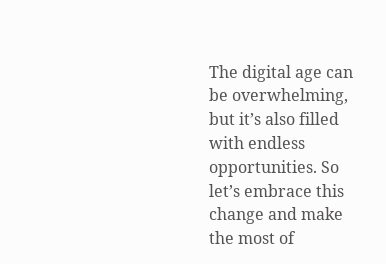The digital age can be overwhelming, but it’s also filled with endless opportunities. So let’s embrace this change and make the most of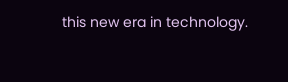this new era in technology.